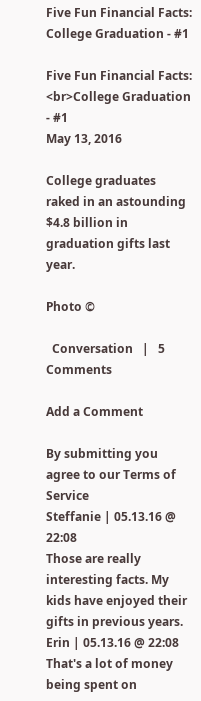Five Fun Financial Facts:
College Graduation - #1

Five Fun Financial Facts: <br>College Graduation - #1
May 13, 2016

College graduates raked in an astounding $4.8 billion in graduation gifts last year.

Photo ©

  Conversation   |   5 Comments

Add a Comment

By submitting you agree to our Terms of Service
Steffanie | 05.13.16 @ 22:08
Those are really interesting facts. My kids have enjoyed their gifts in previous years.
Erin | 05.13.16 @ 22:08
That's a lot of money being spent on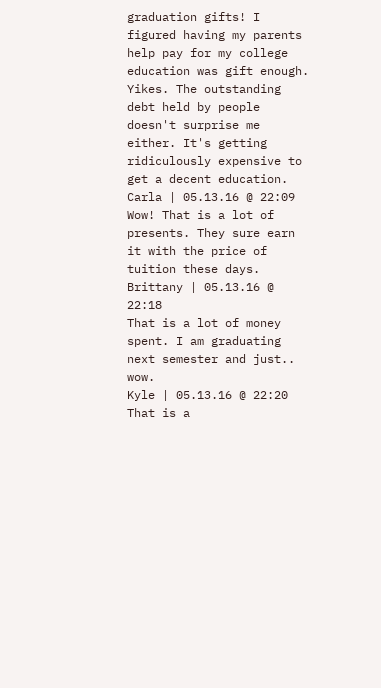graduation gifts! I figured having my parents help pay for my college education was gift enough. Yikes. The outstanding debt held by people doesn't surprise me either. It's getting ridiculously expensive to get a decent education.
Carla | 05.13.16 @ 22:09
Wow! That is a lot of presents. They sure earn it with the price of tuition these days.
Brittany | 05.13.16 @ 22:18
That is a lot of money spent. I am graduating next semester and just.. wow.
Kyle | 05.13.16 @ 22:20
That is a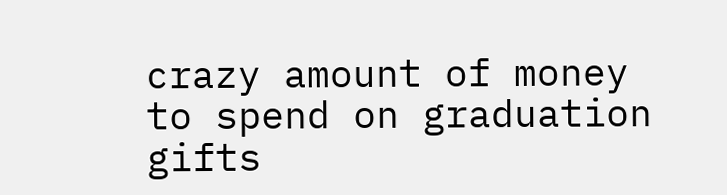crazy amount of money to spend on graduation gifts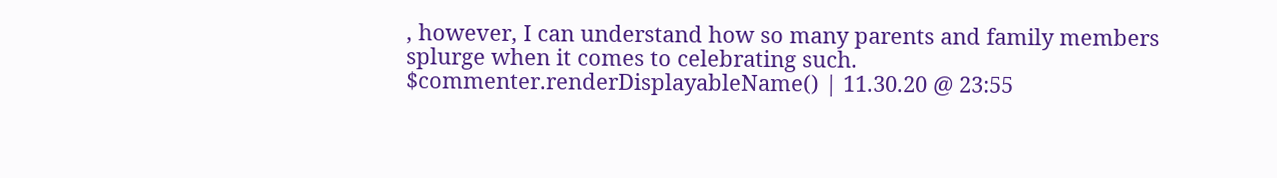, however, I can understand how so many parents and family members splurge when it comes to celebrating such.
$commenter.renderDisplayableName() | 11.30.20 @ 23:55